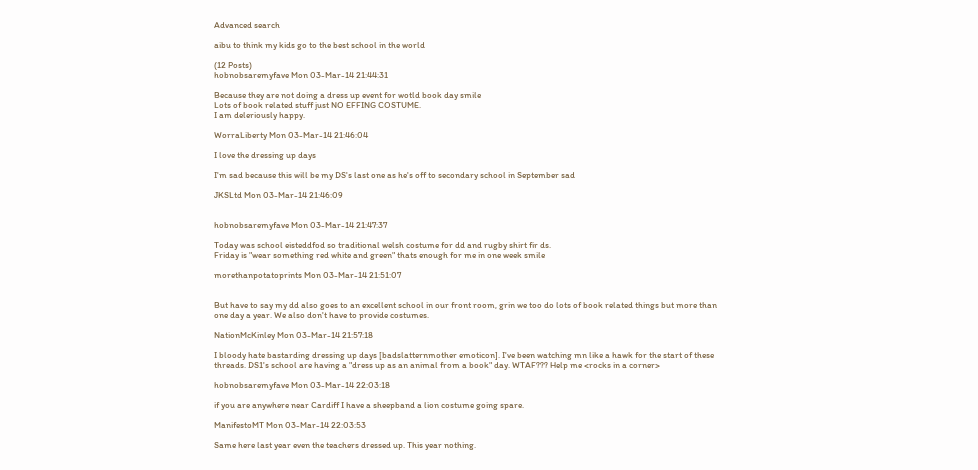Advanced search

aibu to think my kids go to the best school in the world

(12 Posts)
hobnobsaremyfave Mon 03-Mar-14 21:44:31

Because they are not doing a dress up event for wotld book day smile
Lots of book related stuff just NO EFFING COSTUME.
I am deleriously happy.

WorraLiberty Mon 03-Mar-14 21:46:04

I love the dressing up days

I'm sad because this will be my DS's last one as he's off to secondary school in September sad

JKSLtd Mon 03-Mar-14 21:46:09


hobnobsaremyfave Mon 03-Mar-14 21:47:37

Today was school eisteddfod so traditional welsh costume for dd and rugby shirt fir ds.
Friday is "wear something red white and green" thats enough for me in one week smile

morethanpotatoprints Mon 03-Mar-14 21:51:07


But have to say my dd also goes to an excellent school in our front room, grin we too do lots of book related things but more than one day a year. We also don't have to provide costumes.

NationMcKinley Mon 03-Mar-14 21:57:18

I bloody hate bastarding dressing up days [badslatternmother emoticon]. I've been watching mn like a hawk for the start of these threads. DS1's school are having a "dress up as an animal from a book" day. WTAF??? Help me <rocks in a corner>

hobnobsaremyfave Mon 03-Mar-14 22:03:18

if you are anywhere near Cardiff I have a sheepband a lion costume going spare.

ManifestoMT Mon 03-Mar-14 22:03:53

Same here last year even the teachers dressed up. This year nothing.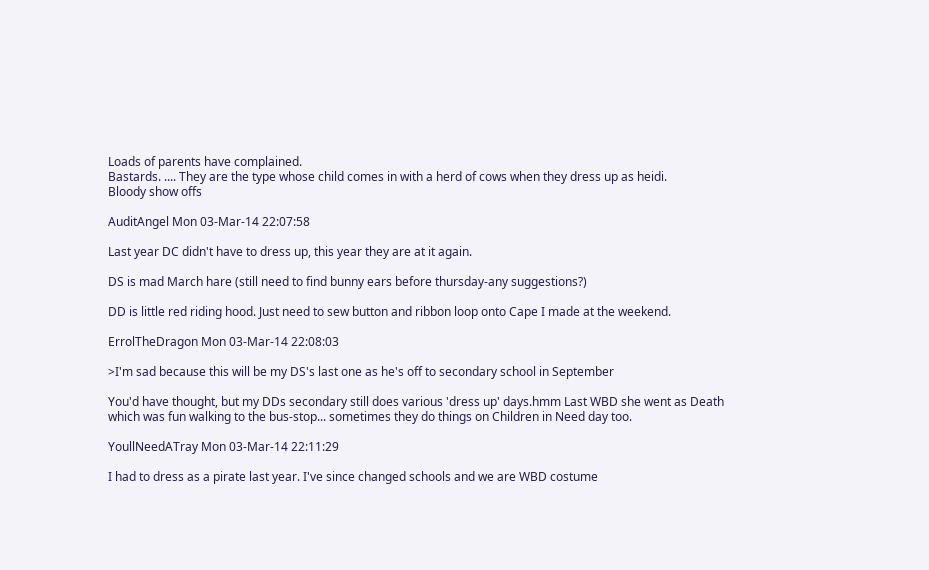Loads of parents have complained.
Bastards. .... They are the type whose child comes in with a herd of cows when they dress up as heidi.
Bloody show offs

AuditAngel Mon 03-Mar-14 22:07:58

Last year DC didn't have to dress up, this year they are at it again.

DS is mad March hare (still need to find bunny ears before thursday-any suggestions?)

DD is little red riding hood. Just need to sew button and ribbon loop onto Cape I made at the weekend.

ErrolTheDragon Mon 03-Mar-14 22:08:03

>I'm sad because this will be my DS's last one as he's off to secondary school in September

You'd have thought, but my DDs secondary still does various 'dress up' days.hmm Last WBD she went as Death which was fun walking to the bus-stop... sometimes they do things on Children in Need day too.

YoullNeedATray Mon 03-Mar-14 22:11:29

I had to dress as a pirate last year. I've since changed schools and we are WBD costume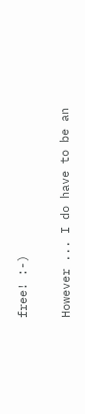free! :-)

However ... I do have to be an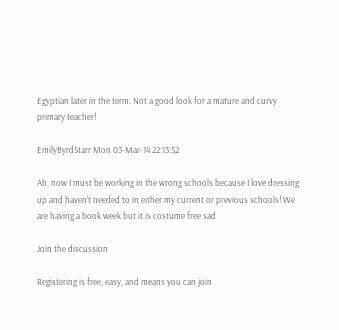Egyptian later in the term. Not a good look for a mature and curvy primary teacher!

EmilyByrdStarr Mon 03-Mar-14 22:13:52

Ah, now I must be working in the wrong schools because I love dressing up and haven't needed to in either my current or previous schools! We are having a book week but it is costume free sad

Join the discussion

Registering is free, easy, and means you can join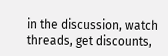in the discussion, watch threads, get discounts,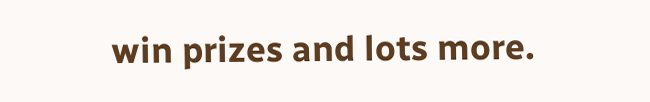win prizes and lots more.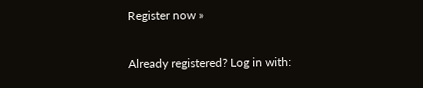Register now »

Already registered? Log in with: